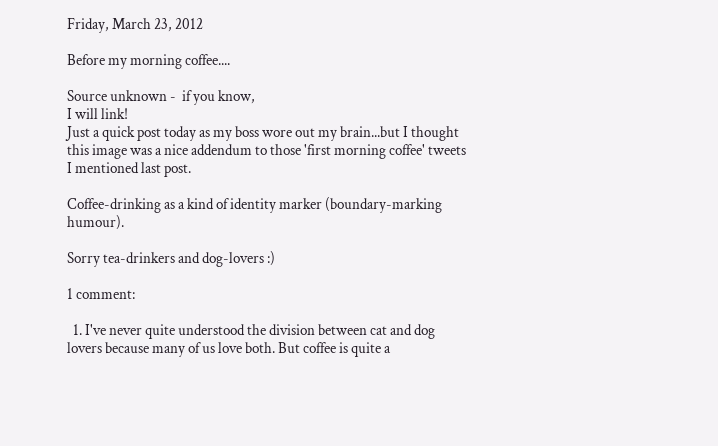Friday, March 23, 2012

Before my morning coffee....

Source unknown -  if you know,
I will link!
Just a quick post today as my boss wore out my brain...but I thought this image was a nice addendum to those 'first morning coffee' tweets I mentioned last post.

Coffee-drinking as a kind of identity marker (boundary-marking humour).

Sorry tea-drinkers and dog-lovers :)

1 comment:

  1. I've never quite understood the division between cat and dog lovers because many of us love both. But coffee is quite a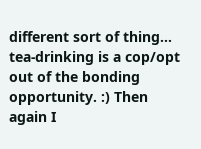different sort of thing... tea-drinking is a cop/opt out of the bonding opportunity. :) Then again I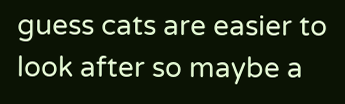guess cats are easier to look after so maybe a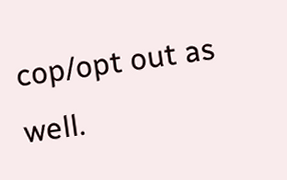cop/opt out as well.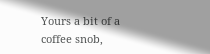Yours a bit of a coffee snob,